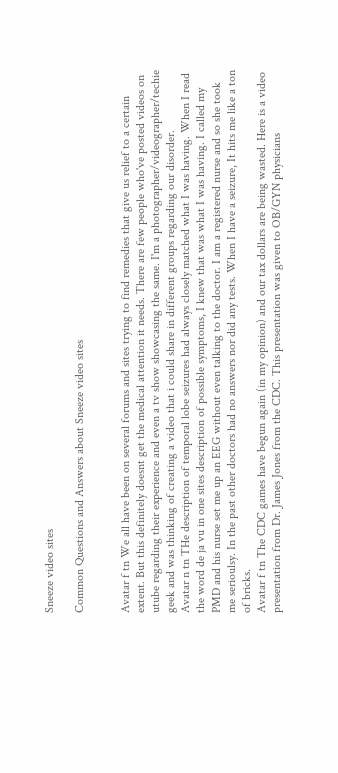Sneeze video sites

Common Questions and Answers about Sneeze video sites


Avatar f tn We all have been on several forums and sites trying to find remedies that give us relief to a certain extent. But this definitely doesnt get the medical attention it needs. There are few people who've posted videos on utube regarding their experience and even a tv show showcasing the same. I'm a photographer/videographer/techie geek and was thinking of creating a video that i could share in different groups regarding our disorder.
Avatar n tn THe description of temporal lobe seizures had always closely matched what I was having. When I read the word de ja vu in one sites description of possible symptoms, I knew that was what I was having. I called my PMD and his nurse set me up an EEG without even talking to the doctor. I am a registered nurse and so she took me serioulsy. In the past other doctors had no answers nor did any tests. When I have a seizure, It hits me like a ton of bricks.
Avatar f tn The CDC games have begun again (in my opinion) and our tax dollars are being wasted. Here is a video presentation from Dr. James Jones from the CDC. This presentation was given to OB/GYN physicians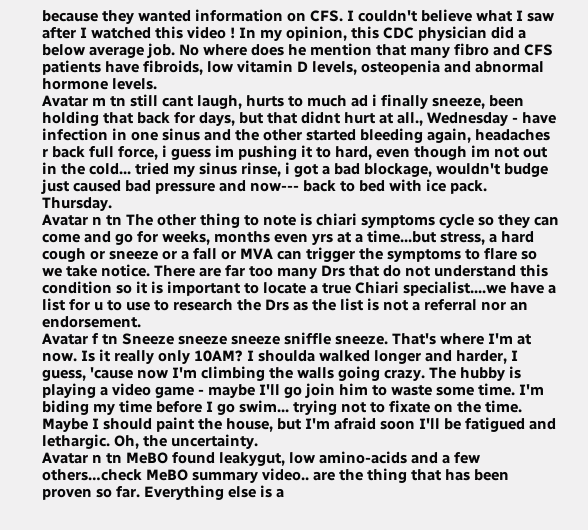because they wanted information on CFS. I couldn't believe what I saw after I watched this video ! In my opinion, this CDC physician did a below average job. No where does he mention that many fibro and CFS patients have fibroids, low vitamin D levels, osteopenia and abnormal hormone levels.
Avatar m tn still cant laugh, hurts to much ad i finally sneeze, been holding that back for days, but that didnt hurt at all., Wednesday - have infection in one sinus and the other started bleeding again, headaches r back full force, i guess im pushing it to hard, even though im not out in the cold... tried my sinus rinse, i got a bad blockage, wouldn't budge just caused bad pressure and now--- back to bed with ice pack. Thursday.
Avatar n tn The other thing to note is chiari symptoms cycle so they can come and go for weeks, months even yrs at a time...but stress, a hard cough or sneeze or a fall or MVA can trigger the symptoms to flare so we take notice. There are far too many Drs that do not understand this condition so it is important to locate a true Chiari specialist....we have a list for u to use to research the Drs as the list is not a referral nor an endorsement.
Avatar f tn Sneeze sneeze sneeze sniffle sneeze. That's where I'm at now. Is it really only 10AM? I shoulda walked longer and harder, I guess, 'cause now I'm climbing the walls going crazy. The hubby is playing a video game - maybe I'll go join him to waste some time. I'm biding my time before I go swim... trying not to fixate on the time. Maybe I should paint the house, but I'm afraid soon I'll be fatigued and lethargic. Oh, the uncertainty.
Avatar n tn MeBO found leakygut, low amino-acids and a few others…check MeBO summary video.. are the thing that has been proven so far. Everything else is a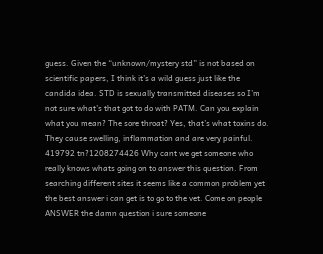guess. Given the “unknown/mystery std” is not based on scientific papers, I think it’s a wild guess just like the candida idea. STD is sexually transmitted diseases so I’m not sure what’s that got to do with PATM. Can you explain what you mean? The sore throat? Yes, that’s what toxins do. They cause swelling, inflammation and are very painful.
419792 tn?1208274426 Why cant we get someone who really knows whats going on to answer this question. From searching different sites it seems like a common problem yet the best answer i can get is to go to the vet. Come on people ANSWER the damn question i sure someone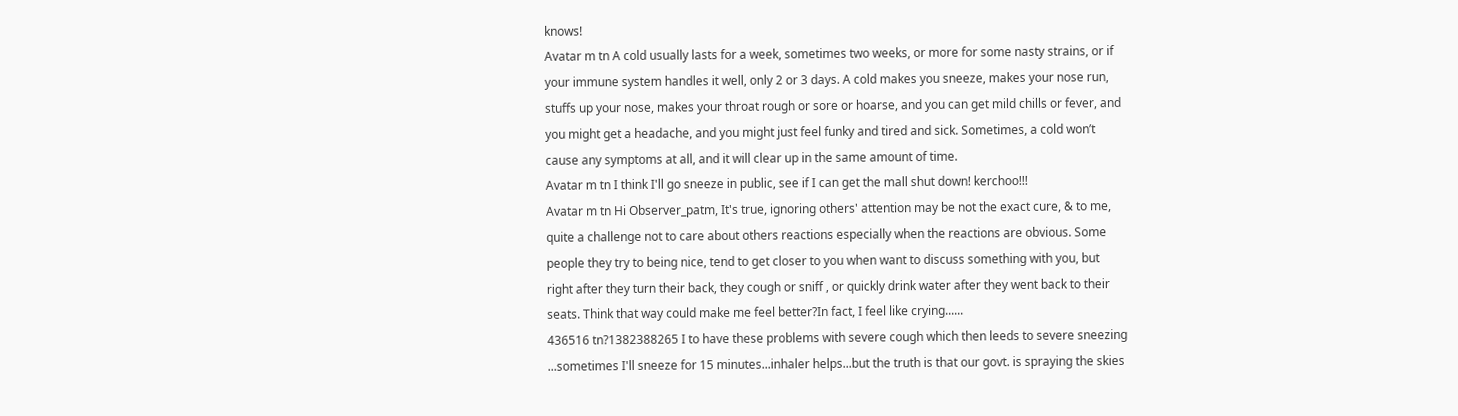knows!
Avatar m tn A cold usually lasts for a week, sometimes two weeks, or more for some nasty strains, or if your immune system handles it well, only 2 or 3 days. A cold makes you sneeze, makes your nose run, stuffs up your nose, makes your throat rough or sore or hoarse, and you can get mild chills or fever, and you might get a headache, and you might just feel funky and tired and sick. Sometimes, a cold won’t cause any symptoms at all, and it will clear up in the same amount of time.
Avatar m tn I think I'll go sneeze in public, see if I can get the mall shut down! kerchoo!!!
Avatar m tn Hi Observer_patm, It's true, ignoring others' attention may be not the exact cure, & to me, quite a challenge not to care about others reactions especially when the reactions are obvious. Some people they try to being nice, tend to get closer to you when want to discuss something with you, but right after they turn their back, they cough or sniff , or quickly drink water after they went back to their seats. Think that way could make me feel better?In fact, I feel like crying......
436516 tn?1382388265 I to have these problems with severe cough which then leeds to severe sneezing ...sometimes I'll sneeze for 15 minutes...inhaler helps...but the truth is that our govt. is spraying the skies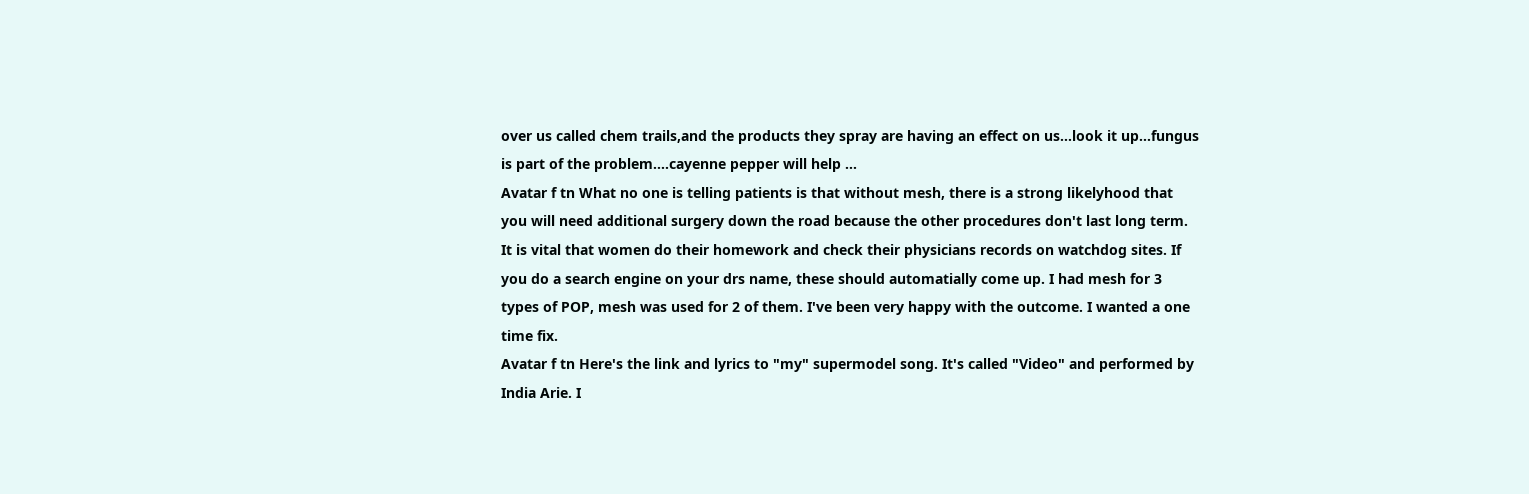over us called chem trails,and the products they spray are having an effect on us...look it up...fungus is part of the problem....cayenne pepper will help ...
Avatar f tn What no one is telling patients is that without mesh, there is a strong likelyhood that you will need additional surgery down the road because the other procedures don't last long term. It is vital that women do their homework and check their physicians records on watchdog sites. If you do a search engine on your drs name, these should automatially come up. I had mesh for 3 types of POP, mesh was used for 2 of them. I've been very happy with the outcome. I wanted a one time fix.
Avatar f tn Here's the link and lyrics to "my" supermodel song. It's called "Video" and performed by India Arie. I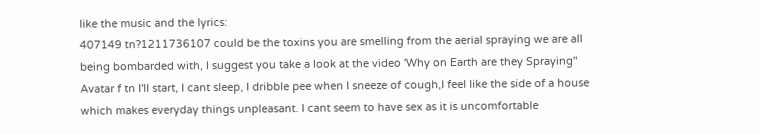like the music and the lyrics:
407149 tn?1211736107 could be the toxins you are smelling from the aerial spraying we are all being bombarded with, I suggest you take a look at the video 'Why on Earth are they Spraying"
Avatar f tn I'll start, I cant sleep, I dribble pee when I sneeze of cough,I feel like the side of a house which makes everyday things unpleasant. I cant seem to have sex as it is uncomfortable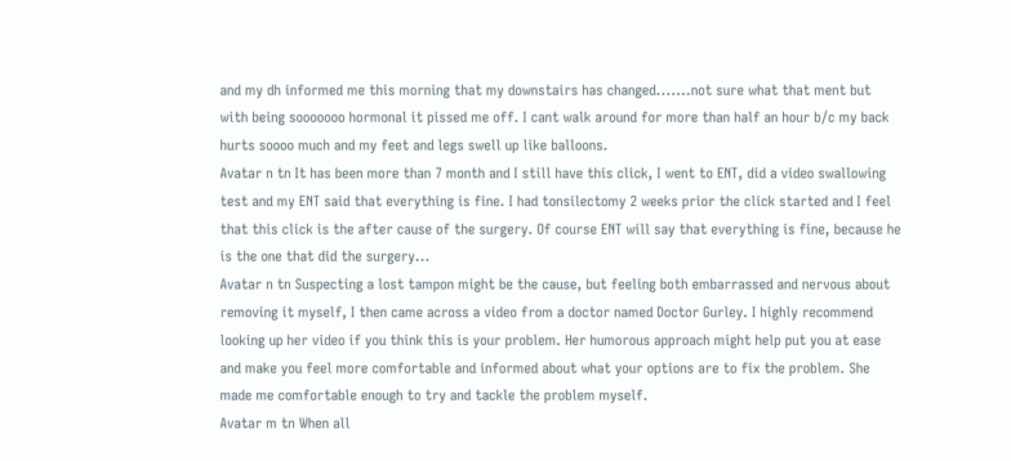and my dh informed me this morning that my downstairs has changed.......not sure what that ment but with being sooooooo hormonal it pissed me off. I cant walk around for more than half an hour b/c my back hurts soooo much and my feet and legs swell up like balloons.
Avatar n tn It has been more than 7 month and I still have this click, I went to ENT, did a video swallowing test and my ENT said that everything is fine. I had tonsilectomy 2 weeks prior the click started and I feel that this click is the after cause of the surgery. Of course ENT will say that everything is fine, because he is the one that did the surgery...
Avatar n tn Suspecting a lost tampon might be the cause, but feeling both embarrassed and nervous about removing it myself, I then came across a video from a doctor named Doctor Gurley. I highly recommend looking up her video if you think this is your problem. Her humorous approach might help put you at ease and make you feel more comfortable and informed about what your options are to fix the problem. She made me comfortable enough to try and tackle the problem myself.
Avatar m tn When all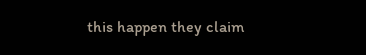this happen they claim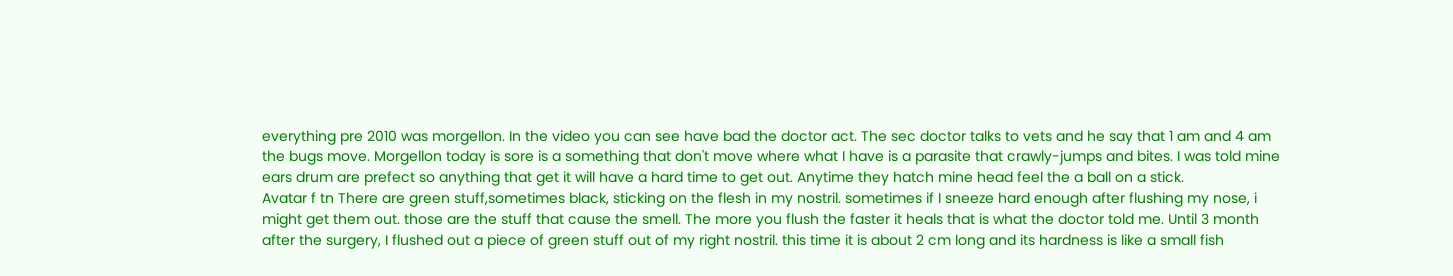everything pre 2010 was morgellon. In the video you can see have bad the doctor act. The sec doctor talks to vets and he say that 1 am and 4 am the bugs move. Morgellon today is sore is a something that don't move where what I have is a parasite that crawly-jumps and bites. I was told mine ears drum are prefect so anything that get it will have a hard time to get out. Anytime they hatch mine head feel the a ball on a stick.
Avatar f tn There are green stuff,sometimes black, sticking on the flesh in my nostril. sometimes if I sneeze hard enough after flushing my nose, i might get them out. those are the stuff that cause the smell. The more you flush the faster it heals that is what the doctor told me. Until 3 month after the surgery, I flushed out a piece of green stuff out of my right nostril. this time it is about 2 cm long and its hardness is like a small fish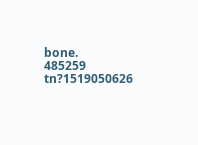bone.
485259 tn?1519050626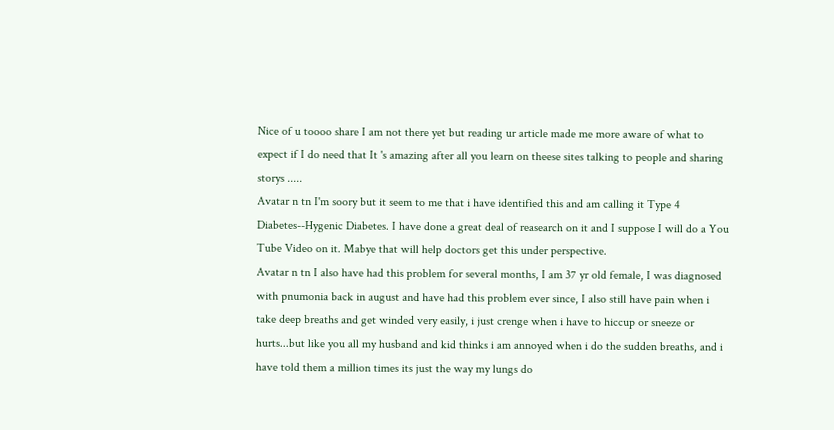Nice of u toooo share I am not there yet but reading ur article made me more aware of what to expect if I do need that It 's amazing after all you learn on theese sites talking to people and sharing storys .....
Avatar n tn I'm soory but it seem to me that i have identified this and am calling it Type 4 Diabetes--Hygenic Diabetes. I have done a great deal of reasearch on it and I suppose I will do a You Tube Video on it. Mabye that will help doctors get this under perspective.
Avatar n tn I also have had this problem for several months, I am 37 yr old female, I was diagnosed with pnumonia back in august and have had this problem ever since, I also still have pain when i take deep breaths and get winded very easily, i just crenge when i have to hiccup or sneeze or hurts...but like you all my husband and kid thinks i am annoyed when i do the sudden breaths, and i have told them a million times its just the way my lungs do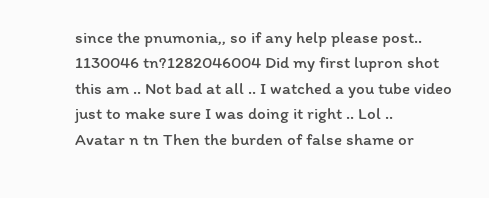since the pnumonia,, so if any help please post..
1130046 tn?1282046004 Did my first lupron shot this am .. Not bad at all .. I watched a you tube video just to make sure I was doing it right .. Lol ..
Avatar n tn Then the burden of false shame or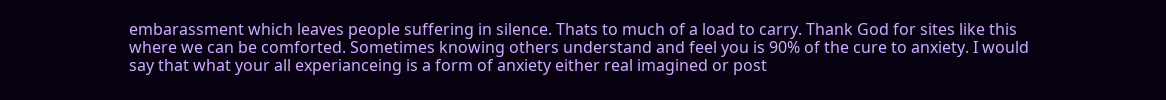embarassment which leaves people suffering in silence. Thats to much of a load to carry. Thank God for sites like this where we can be comforted. Sometimes knowing others understand and feel you is 90% of the cure to anxiety. I would say that what your all experianceing is a form of anxiety either real imagined or post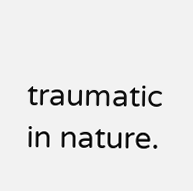traumatic in nature.